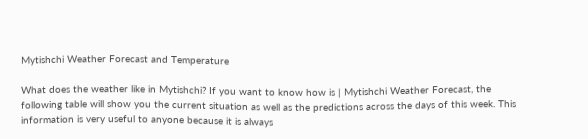Mytishchi Weather Forecast and Temperature

What does the weather like in Mytishchi? If you want to know how is | Mytishchi Weather Forecast, the following table will show you the current situation as well as the predictions across the days of this week. This information is very useful to anyone because it is always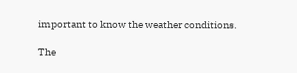important to know the weather conditions.

The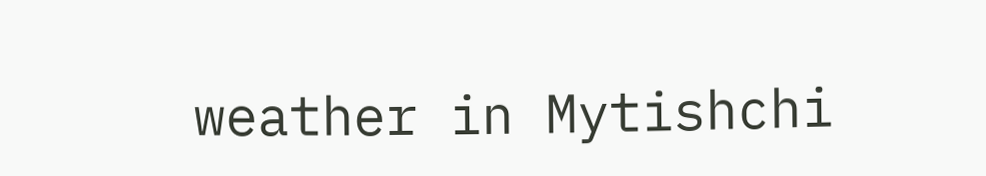weather in Mytishchi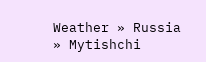Weather » Russia » Mytishchi